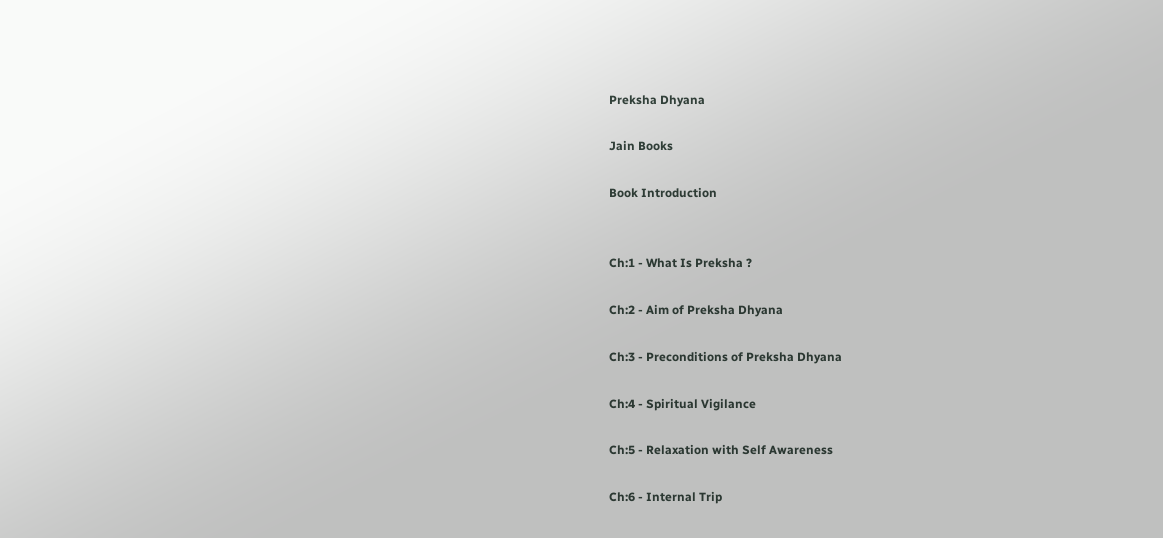Preksha Dhyana

Jain Books

Book Introduction


Ch:1 - What Is Preksha ?

Ch:2 - Aim of Preksha Dhyana

Ch:3 - Preconditions of Preksha Dhyana

Ch:4 - Spiritual Vigilance

Ch:5 - Relaxation with Self Awareness

Ch:6 - Internal Trip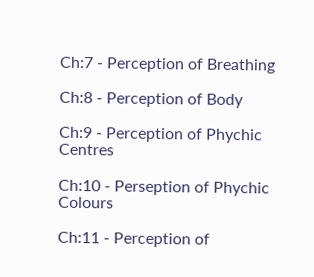Ch:7 - Perception of Breathing

Ch:8 - Perception of Body

Ch:9 - Perception of Phychic Centres

Ch:10 - Perseption of Phychic Colours

Ch:11 - Perception of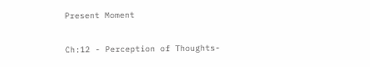Present Moment

Ch:12 - Perception of Thoughts-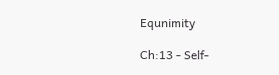Equnimity

Ch:13 - Self-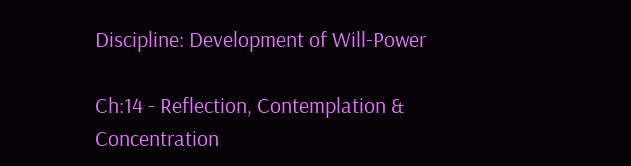Discipline: Development of Will-Power

Ch:14 - Reflection, Contemplation & Concentration